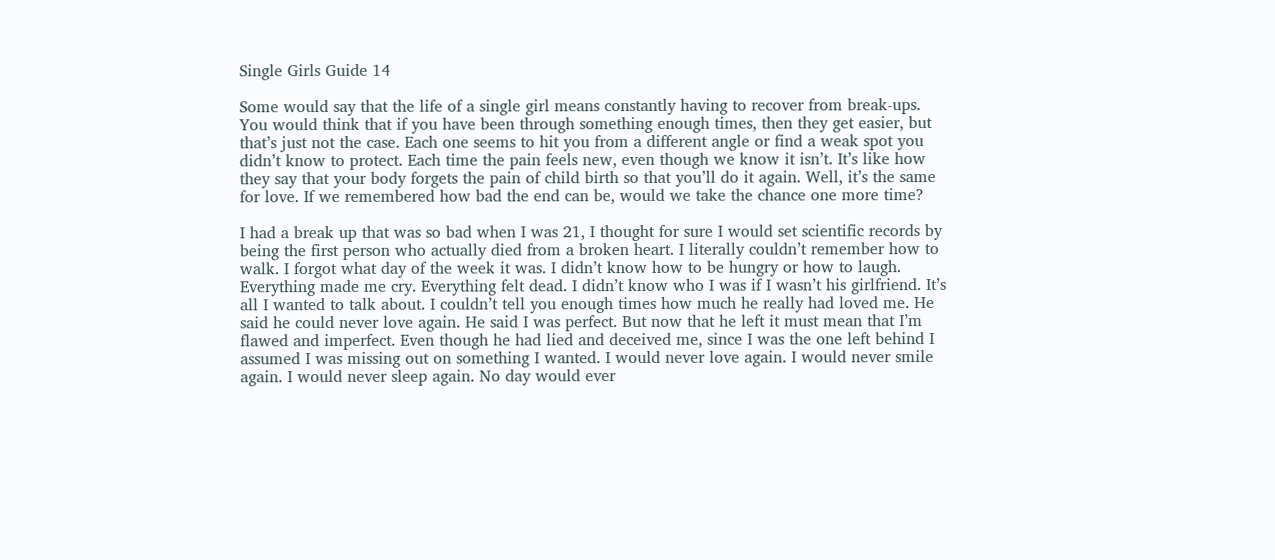Single Girls Guide 14

Some would say that the life of a single girl means constantly having to recover from break-ups. You would think that if you have been through something enough times, then they get easier, but that’s just not the case. Each one seems to hit you from a different angle or find a weak spot you didn’t know to protect. Each time the pain feels new, even though we know it isn’t. It’s like how they say that your body forgets the pain of child birth so that you’ll do it again. Well, it’s the same for love. If we remembered how bad the end can be, would we take the chance one more time?

I had a break up that was so bad when I was 21, I thought for sure I would set scientific records by being the first person who actually died from a broken heart. I literally couldn’t remember how to walk. I forgot what day of the week it was. I didn’t know how to be hungry or how to laugh. Everything made me cry. Everything felt dead. I didn’t know who I was if I wasn’t his girlfriend. It’s all I wanted to talk about. I couldn’t tell you enough times how much he really had loved me. He said he could never love again. He said I was perfect. But now that he left it must mean that I’m flawed and imperfect. Even though he had lied and deceived me, since I was the one left behind I assumed I was missing out on something I wanted. I would never love again. I would never smile again. I would never sleep again. No day would ever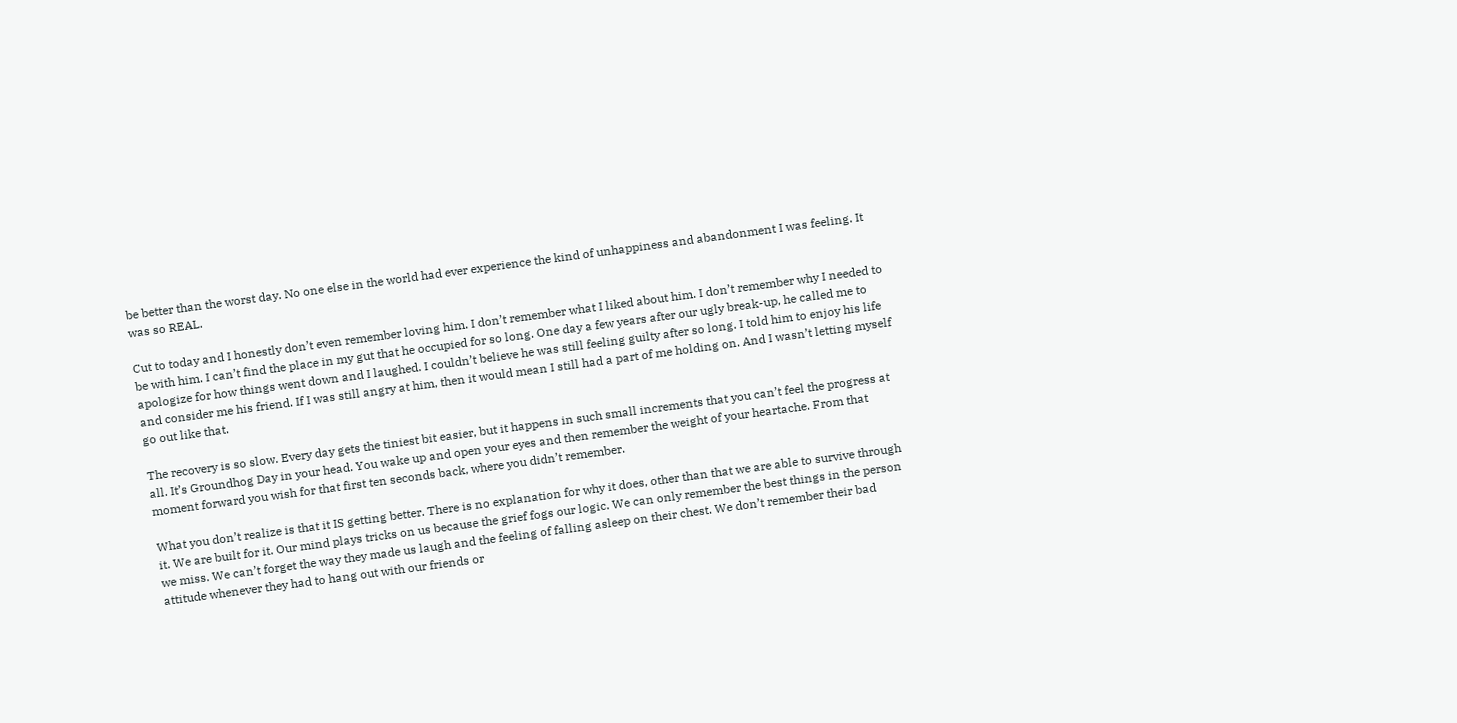be better than the worst day. No one else in the world had ever experience the kind of unhappiness and abandonment I was feeling. It was so REAL.

Cut to today and I honestly don’t even remember loving him. I don’t remember what I liked about him. I don’t remember why I needed to be with him. I can’t find the place in my gut that he occupied for so long. One day a few years after our ugly break-up, he called me to apologize for how things went down and I laughed. I couldn’t believe he was still feeling guilty after so long. I told him to enjoy his life and consider me his friend. If I was still angry at him, then it would mean I still had a part of me holding on. And I wasn’t letting myself go out like that.

The recovery is so slow. Every day gets the tiniest bit easier, but it happens in such small increments that you can’t feel the progress at all. It’s Groundhog Day in your head. You wake up and open your eyes and then remember the weight of your heartache. From that moment forward you wish for that first ten seconds back, where you didn’t remember.

What you don’t realize is that it IS getting better. There is no explanation for why it does, other than that we are able to survive through it. We are built for it. Our mind plays tricks on us because the grief fogs our logic. We can only remember the best things in the person we miss. We can’t forget the way they made us laugh and the feeling of falling asleep on their chest. We don’t remember their bad attitude whenever they had to hang out with our friends or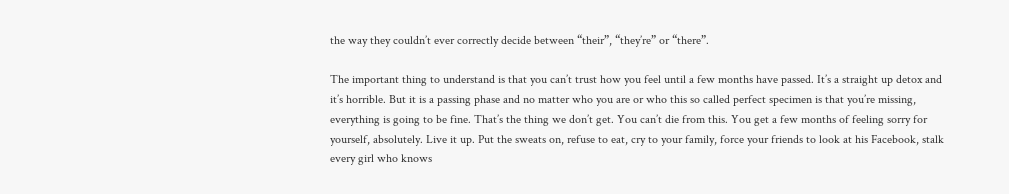the way they couldn’t ever correctly decide between “their”, “they’re” or “there”.

The important thing to understand is that you can’t trust how you feel until a few months have passed. It’s a straight up detox and it’s horrible. But it is a passing phase and no matter who you are or who this so called perfect specimen is that you’re missing, everything is going to be fine. That’s the thing we don’t get. You can’t die from this. You get a few months of feeling sorry for yourself, absolutely. Live it up. Put the sweats on, refuse to eat, cry to your family, force your friends to look at his Facebook, stalk every girl who knows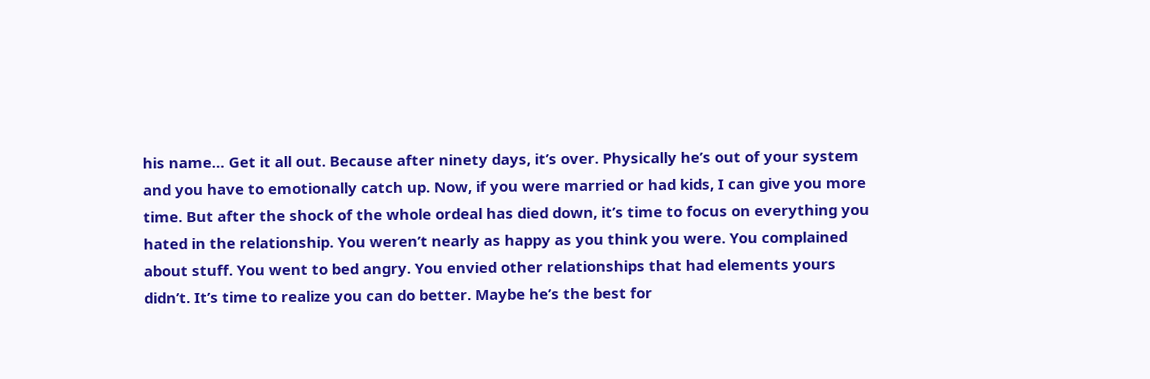his name… Get it all out. Because after ninety days, it’s over. Physically he’s out of your system and you have to emotionally catch up. Now, if you were married or had kids, I can give you more time. But after the shock of the whole ordeal has died down, it’s time to focus on everything you hated in the relationship. You weren’t nearly as happy as you think you were. You complained about stuff. You went to bed angry. You envied other relationships that had elements yours didn’t. It’s time to realize you can do better. Maybe he’s the best for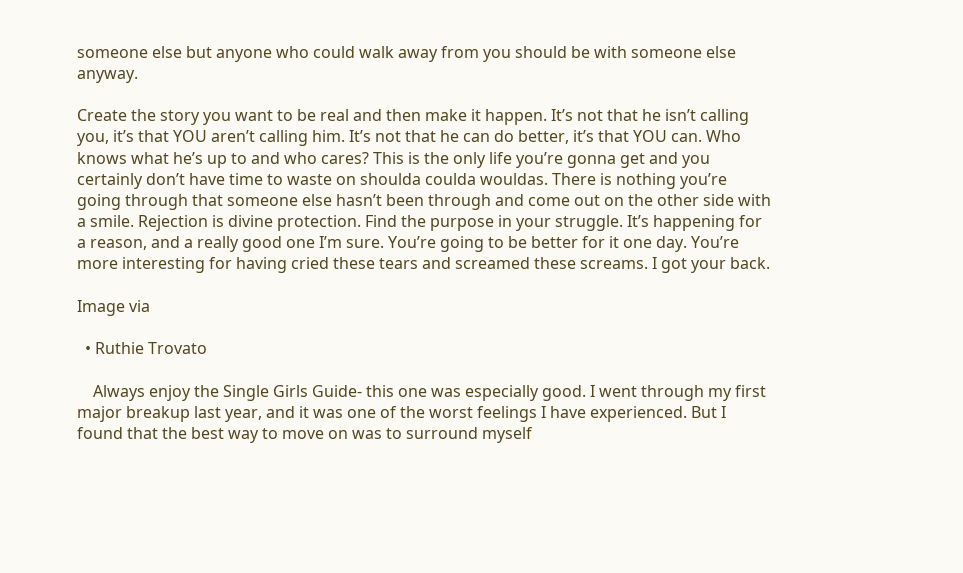someone else but anyone who could walk away from you should be with someone else anyway.

Create the story you want to be real and then make it happen. It’s not that he isn’t calling you, it’s that YOU aren’t calling him. It’s not that he can do better, it’s that YOU can. Who knows what he’s up to and who cares? This is the only life you’re gonna get and you certainly don’t have time to waste on shoulda coulda wouldas. There is nothing you’re going through that someone else hasn’t been through and come out on the other side with a smile. Rejection is divine protection. Find the purpose in your struggle. It’s happening for a reason, and a really good one I’m sure. You’re going to be better for it one day. You’re more interesting for having cried these tears and screamed these screams. I got your back.

Image via

  • Ruthie Trovato

    Always enjoy the Single Girls Guide- this one was especially good. I went through my first major breakup last year, and it was one of the worst feelings I have experienced. But I found that the best way to move on was to surround myself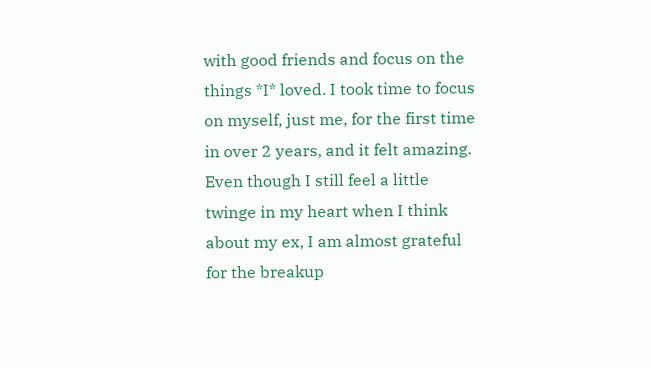with good friends and focus on the things *I* loved. I took time to focus on myself, just me, for the first time in over 2 years, and it felt amazing. Even though I still feel a little twinge in my heart when I think about my ex, I am almost grateful for the breakup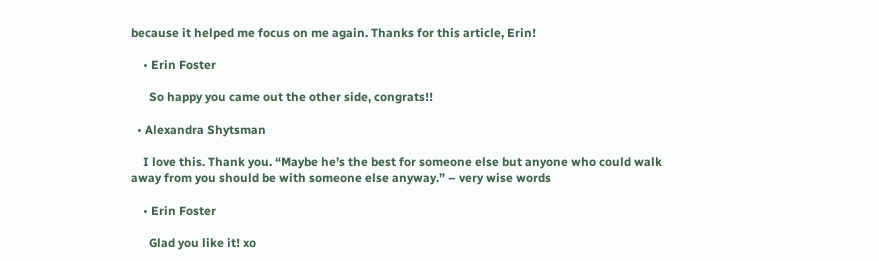because it helped me focus on me again. Thanks for this article, Erin!

    • Erin Foster

      So happy you came out the other side, congrats!!

  • Alexandra Shytsman

    I love this. Thank you. “Maybe he’s the best for someone else but anyone who could walk away from you should be with someone else anyway.” – very wise words

    • Erin Foster

      Glad you like it! xo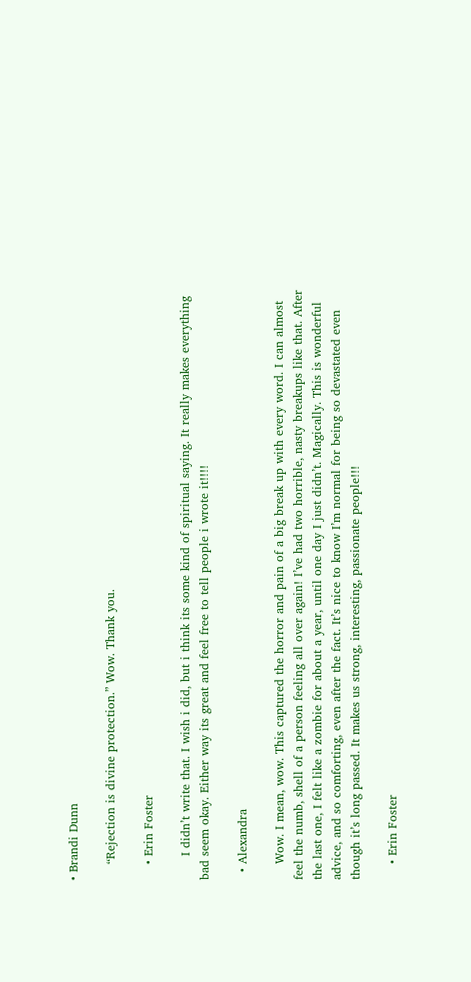• Brandi Dunn

    “Rejection is divine protection.” Wow. Thank you.

    • Erin Foster

      I didn’t write that. I wish i did, but i think its some kind of spiritual saying. It really makes everything bad seem okay. Either way its great and feel free to tell people i wrote it!!!!

  • Alexandra

    Wow. I mean, wow. This captured the horror and pain of a big break up with every word. I can almost feel the numb, shell of a person feeling all over again! I’ve had two horrible, nasty breakups like that. After the last one, I felt like a zombie for about a year, until one day I just didn’t. Magically. This is wonderful advice, and so comforting, even after the fact. It’s nice to know I’m normal for being so devastated even though it’s long passed. It makes us strong, interesting, passionate people!!!

    • Erin Foster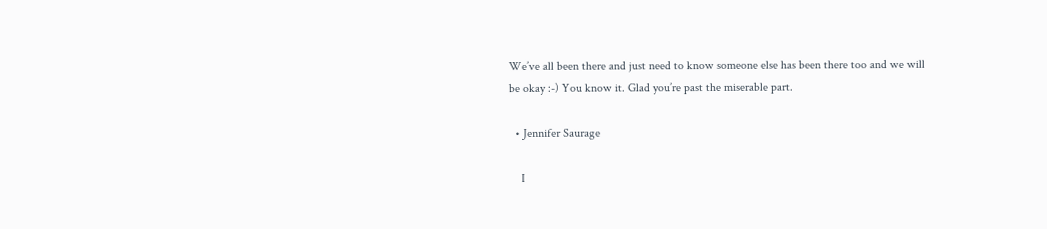We’ve all been there and just need to know someone else has been there too and we will be okay :-) You know it. Glad you’re past the miserable part.

  • Jennifer Saurage

    I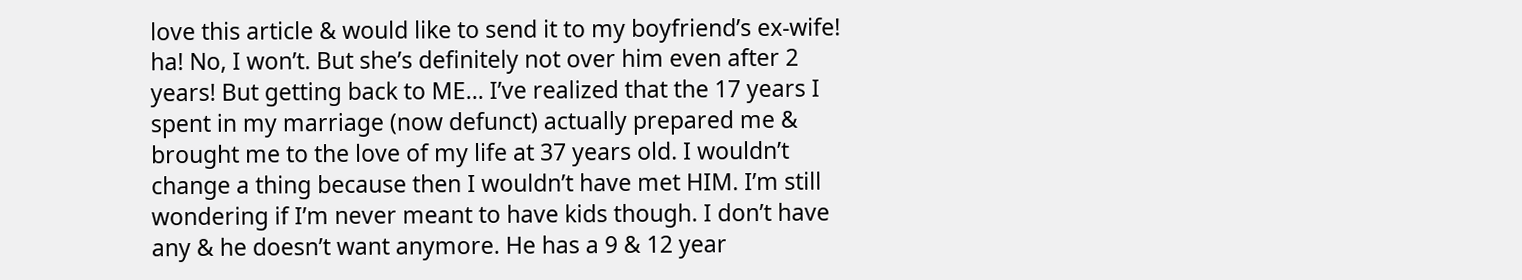love this article & would like to send it to my boyfriend’s ex-wife! ha! No, I won’t. But she’s definitely not over him even after 2 years! But getting back to ME… I’ve realized that the 17 years I spent in my marriage (now defunct) actually prepared me & brought me to the love of my life at 37 years old. I wouldn’t change a thing because then I wouldn’t have met HIM. I’m still wondering if I’m never meant to have kids though. I don’t have any & he doesn’t want anymore. He has a 9 & 12 year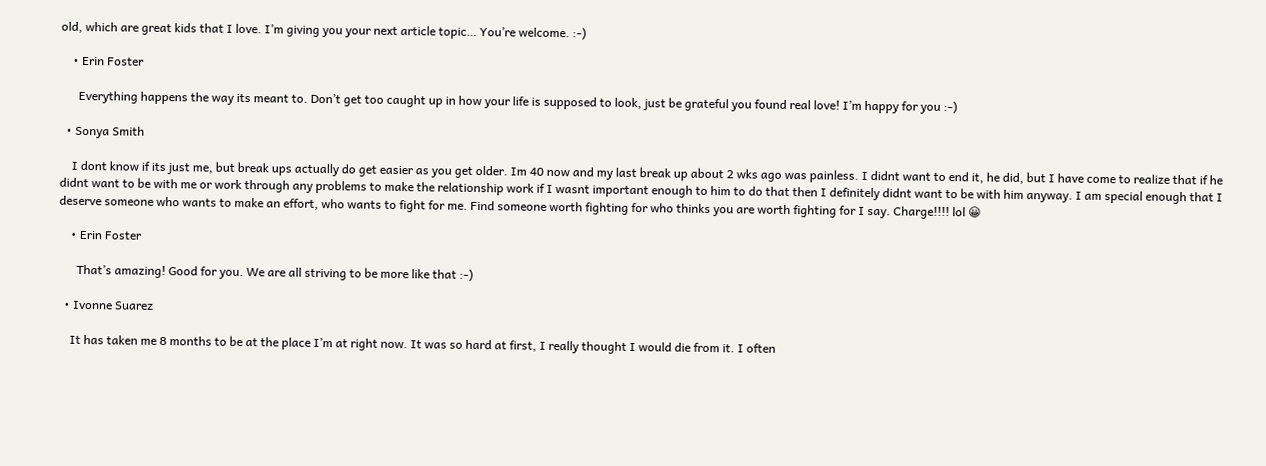old, which are great kids that I love. I’m giving you your next article topic… You’re welcome. :-)

    • Erin Foster

      Everything happens the way its meant to. Don’t get too caught up in how your life is supposed to look, just be grateful you found real love! I’m happy for you :-)

  • Sonya Smith

    I dont know if its just me, but break ups actually do get easier as you get older. Im 40 now and my last break up about 2 wks ago was painless. I didnt want to end it, he did, but I have come to realize that if he didnt want to be with me or work through any problems to make the relationship work if I wasnt important enough to him to do that then I definitely didnt want to be with him anyway. I am special enough that I deserve someone who wants to make an effort, who wants to fight for me. Find someone worth fighting for who thinks you are worth fighting for I say. Charge!!!! lol 😀

    • Erin Foster

      That’s amazing! Good for you. We are all striving to be more like that :-)

  • Ivonne Suarez

    It has taken me 8 months to be at the place I’m at right now. It was so hard at first, I really thought I would die from it. I often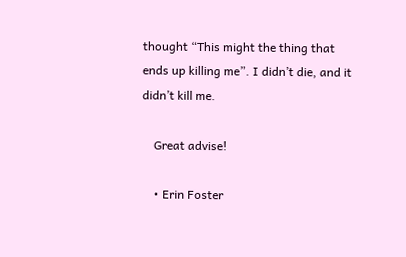thought “This might the thing that ends up killing me”. I didn’t die, and it didn’t kill me.

    Great advise!

    • Erin Foster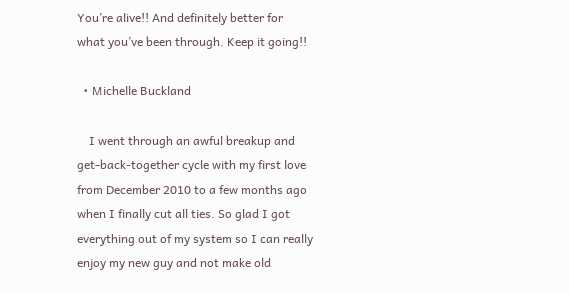You’re alive!! And definitely better for what you’ve been through. Keep it going!!

  • Michelle Buckland

    I went through an awful breakup and get-back-together cycle with my first love from December 2010 to a few months ago when I finally cut all ties. So glad I got everything out of my system so I can really enjoy my new guy and not make old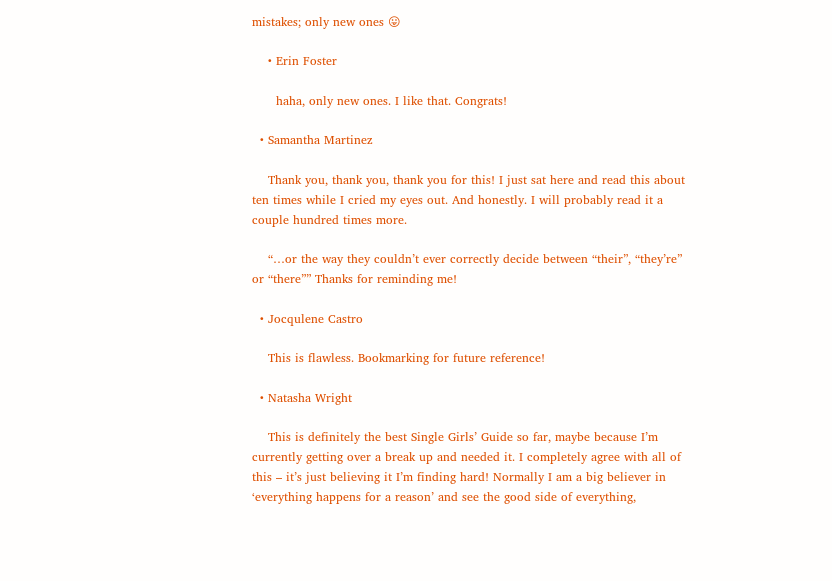mistakes; only new ones 😛

    • Erin Foster

      haha, only new ones. I like that. Congrats!

  • Samantha Martinez

    Thank you, thank you, thank you for this! I just sat here and read this about ten times while I cried my eyes out. And honestly. I will probably read it a couple hundred times more.

    “…or the way they couldn’t ever correctly decide between “their”, “they’re” or “there”” Thanks for reminding me!

  • Jocqulene Castro

    This is flawless. Bookmarking for future reference!

  • Natasha Wright

    This is definitely the best Single Girls’ Guide so far, maybe because I’m currently getting over a break up and needed it. I completely agree with all of this – it’s just believing it I’m finding hard! Normally I am a big believer in ‘everything happens for a reason’ and see the good side of everything,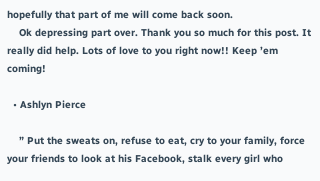hopefully that part of me will come back soon.
    Ok depressing part over. Thank you so much for this post. It really did help. Lots of love to you right now!! Keep ’em coming!

  • Ashlyn Pierce

    ” Put the sweats on, refuse to eat, cry to your family, force your friends to look at his Facebook, stalk every girl who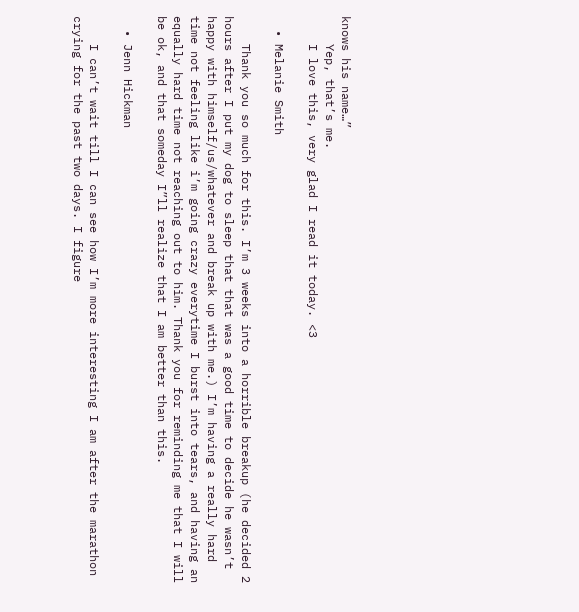knows his name…”
    Yep, that’s me.
    I love this, very glad I read it today. <3

  • Melanie Smith

    Thank you so much for this. I’m 3 weeks into a horrible breakup (he decided 2 hours after I put my dog to sleep that that was a good time to decide he wasn’t happy with himself/us/whatever and break up with me.) I’m having a really hard time not feeling like i’m going crazy everytime I burst into tears, and having an equally hard time not reaching out to him. Thank you for reminding me that I will be ok, and that someday I”ll realize that I am better than this.

  • Jenn Hickman

    I can’t wait till I can see how I’m more interesting I am after the marathon crying for the past two days. I figure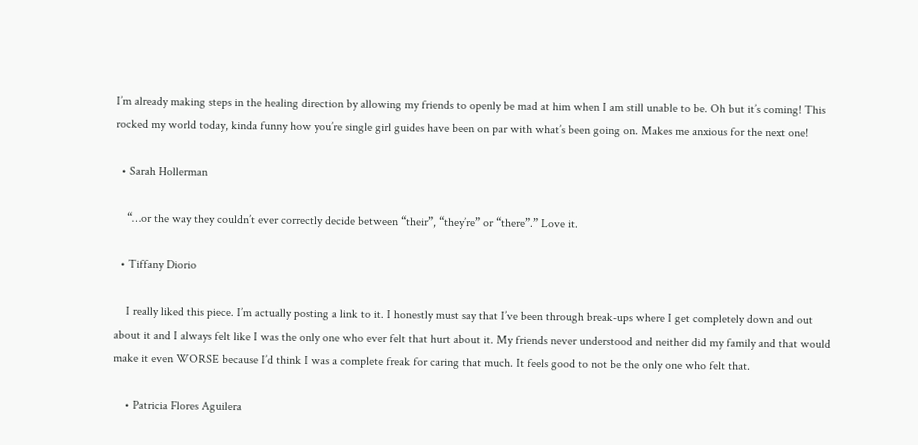I’m already making steps in the healing direction by allowing my friends to openly be mad at him when I am still unable to be. Oh but it’s coming! This rocked my world today, kinda funny how you’re single girl guides have been on par with what’s been going on. Makes me anxious for the next one!

  • Sarah Hollerman

    “…or the way they couldn’t ever correctly decide between “their”, “they’re” or “there”.” Love it.

  • Tiffany Diorio

    I really liked this piece. I’m actually posting a link to it. I honestly must say that I’ve been through break-ups where I get completely down and out about it and I always felt like I was the only one who ever felt that hurt about it. My friends never understood and neither did my family and that would make it even WORSE because I’d think I was a complete freak for caring that much. It feels good to not be the only one who felt that.

    • Patricia Flores Aguilera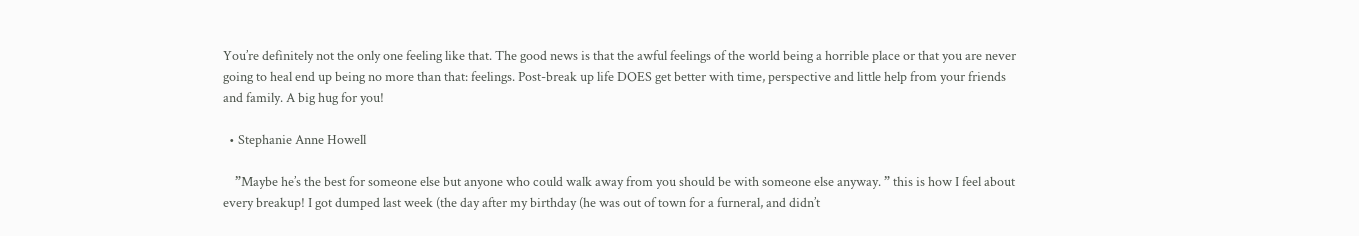You’re definitely not the only one feeling like that. The good news is that the awful feelings of the world being a horrible place or that you are never going to heal end up being no more than that: feelings. Post-break up life DOES get better with time, perspective and little help from your friends and family. A big hug for you!

  • Stephanie Anne Howell

    ”Maybe he’s the best for someone else but anyone who could walk away from you should be with someone else anyway. ” this is how I feel about every breakup! I got dumped last week (the day after my birthday (he was out of town for a furneral, and didn’t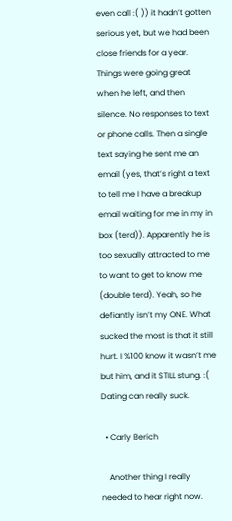even call :( )) it hadn’t gotten serious yet, but we had been close friends for a year. Things were going great when he left, and then silence. No responses to text or phone calls. Then a single text saying he sent me an email (yes, that’s right a text to tell me I have a breakup email waiting for me in my in box (terd)). Apparently he is too sexually attracted to me to want to get to know me (double terd). Yeah, so he defiantly isn’t my ONE. What sucked the most is that it still hurt. I %100 know it wasn’t me but him, and it STILL stung. :( Dating can really suck.

  • Carly Berich

    Another thing I really needed to hear right now.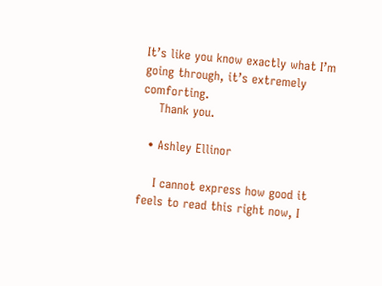It’s like you know exactly what I’m going through, it’s extremely comforting.
    Thank you.

  • Ashley Ellinor

    I cannot express how good it feels to read this right now, I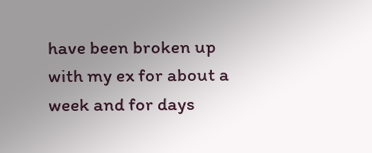have been broken up with my ex for about a week and for days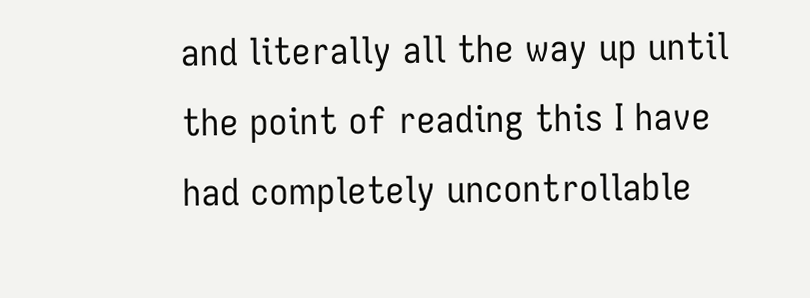and literally all the way up until the point of reading this I have had completely uncontrollable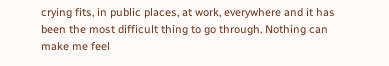crying fits, in public places, at work, everywhere and it has been the most difficult thing to go through. Nothing can make me feel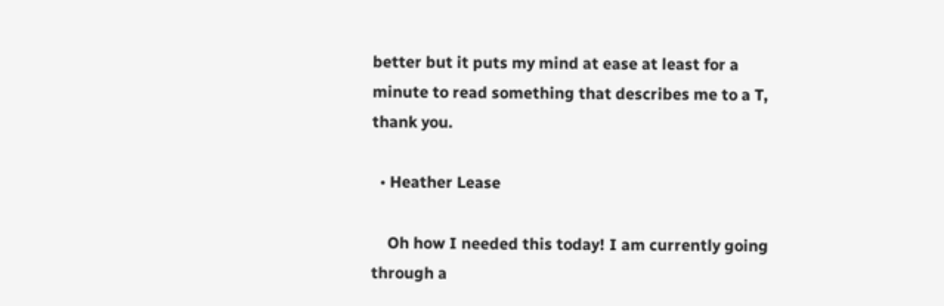better but it puts my mind at ease at least for a minute to read something that describes me to a T, thank you.

  • Heather Lease

    Oh how I needed this today! I am currently going through a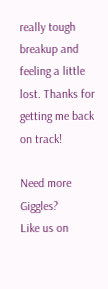really tough breakup and feeling a little lost. Thanks for getting me back on track!

Need more Giggles?
Like us on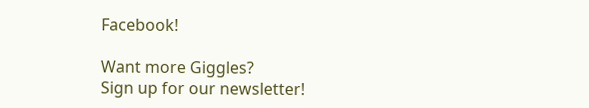Facebook!

Want more Giggles?
Sign up for our newsletter!